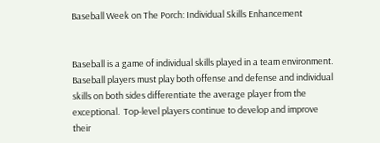Baseball Week on The Porch: Individual Skills Enhancement


Baseball is a game of individual skills played in a team environment.  Baseball players must play both offense and defense and individual skills on both sides differentiate the average player from the exceptional.  Top-level players continue to develop and improve their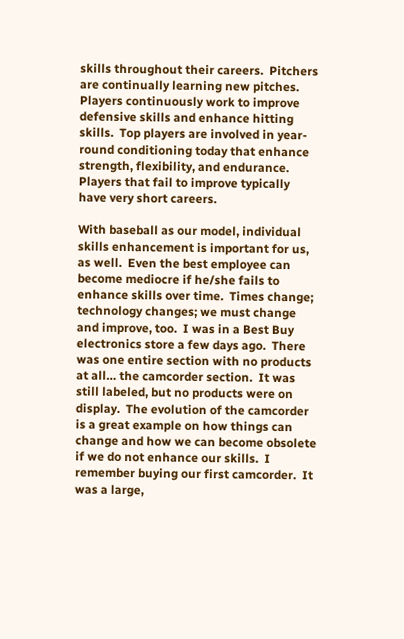skills throughout their careers.  Pitchers are continually learning new pitches.  Players continuously work to improve defensive skills and enhance hitting skills.  Top players are involved in year-round conditioning today that enhance strength, flexibility, and endurance.  Players that fail to improve typically have very short careers.

With baseball as our model, individual skills enhancement is important for us, as well.  Even the best employee can become mediocre if he/she fails to enhance skills over time.  Times change; technology changes; we must change and improve, too.  I was in a Best Buy electronics store a few days ago.  There was one entire section with no products at all… the camcorder section.  It was still labeled, but no products were on display.  The evolution of the camcorder is a great example on how things can change and how we can become obsolete if we do not enhance our skills.  I remember buying our first camcorder.  It was a large,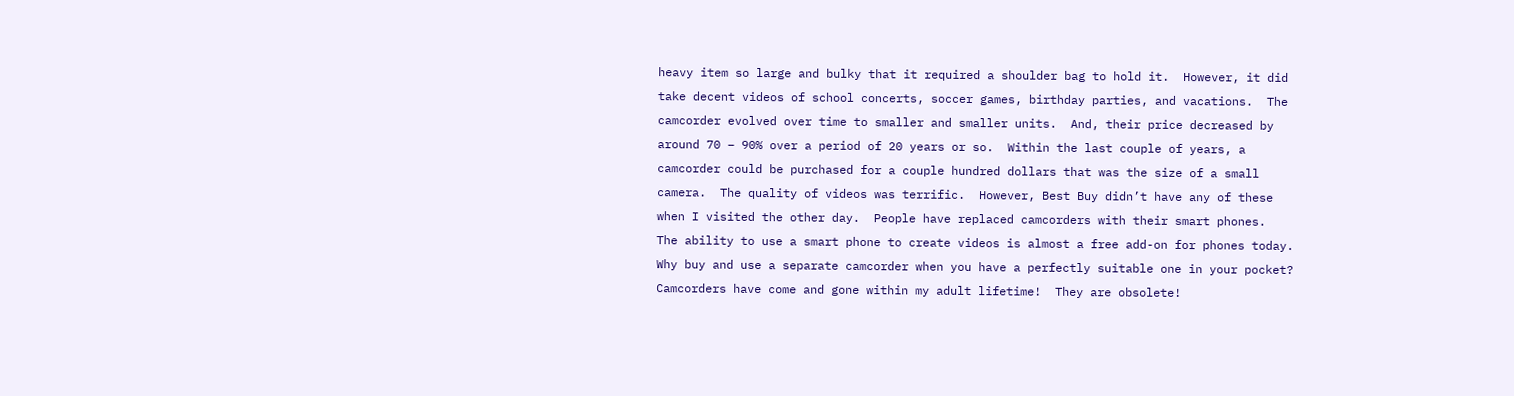heavy item so large and bulky that it required a shoulder bag to hold it.  However, it did take decent videos of school concerts, soccer games, birthday parties, and vacations.  The camcorder evolved over time to smaller and smaller units.  And, their price decreased by around 70 – 90% over a period of 20 years or so.  Within the last couple of years, a camcorder could be purchased for a couple hundred dollars that was the size of a small camera.  The quality of videos was terrific.  However, Best Buy didn’t have any of these when I visited the other day.  People have replaced camcorders with their smart phones.  The ability to use a smart phone to create videos is almost a free add-on for phones today.  Why buy and use a separate camcorder when you have a perfectly suitable one in your pocket?  Camcorders have come and gone within my adult lifetime!  They are obsolete!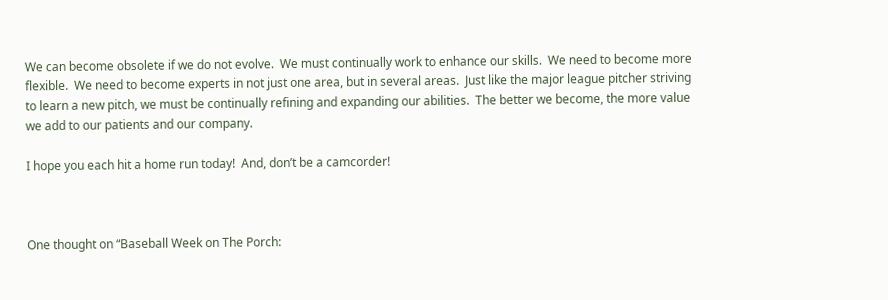We can become obsolete if we do not evolve.  We must continually work to enhance our skills.  We need to become more flexible.  We need to become experts in not just one area, but in several areas.  Just like the major league pitcher striving to learn a new pitch, we must be continually refining and expanding our abilities.  The better we become, the more value we add to our patients and our company.

I hope you each hit a home run today!  And, don’t be a camcorder!



One thought on “Baseball Week on The Porch: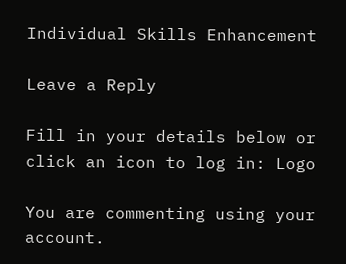Individual Skills Enhancement

Leave a Reply

Fill in your details below or click an icon to log in: Logo

You are commenting using your account.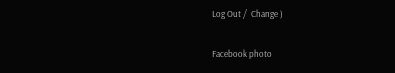Log Out /  Change )

Facebook photo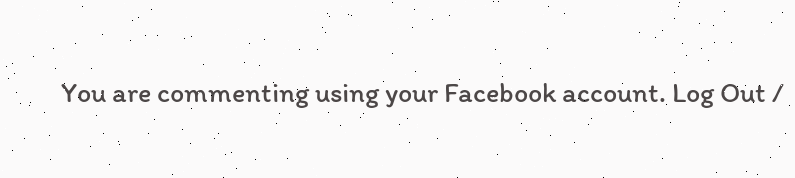You are commenting using your Facebook account. Log Out /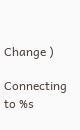Change )

Connecting to %s